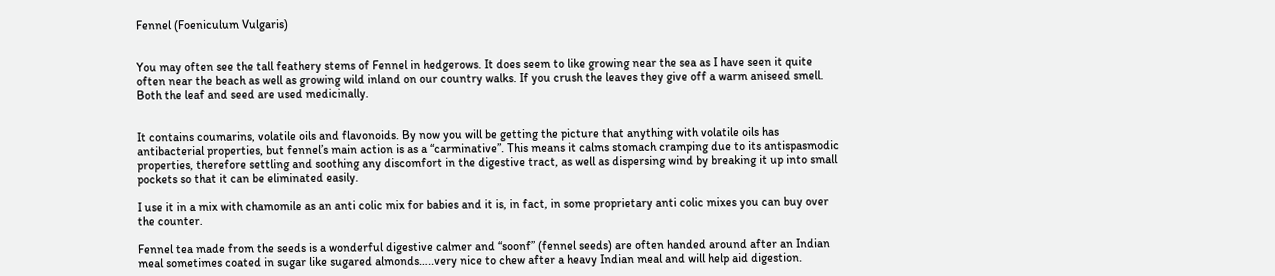Fennel (Foeniculum Vulgaris)


You may often see the tall feathery stems of Fennel in hedgerows. It does seem to like growing near the sea as I have seen it quite often near the beach as well as growing wild inland on our country walks. If you crush the leaves they give off a warm aniseed smell. Both the leaf and seed are used medicinally.


It contains coumarins, volatile oils and flavonoids. By now you will be getting the picture that anything with volatile oils has antibacterial properties, but fennel’s main action is as a “carminative”. This means it calms stomach cramping due to its antispasmodic properties, therefore settling and soothing any discomfort in the digestive tract, as well as dispersing wind by breaking it up into small pockets so that it can be eliminated easily.

I use it in a mix with chamomile as an anti colic mix for babies and it is, in fact, in some proprietary anti colic mixes you can buy over the counter.

Fennel tea made from the seeds is a wonderful digestive calmer and “soonf” (fennel seeds) are often handed around after an Indian meal sometimes coated in sugar like sugared almonds…..very nice to chew after a heavy Indian meal and will help aid digestion.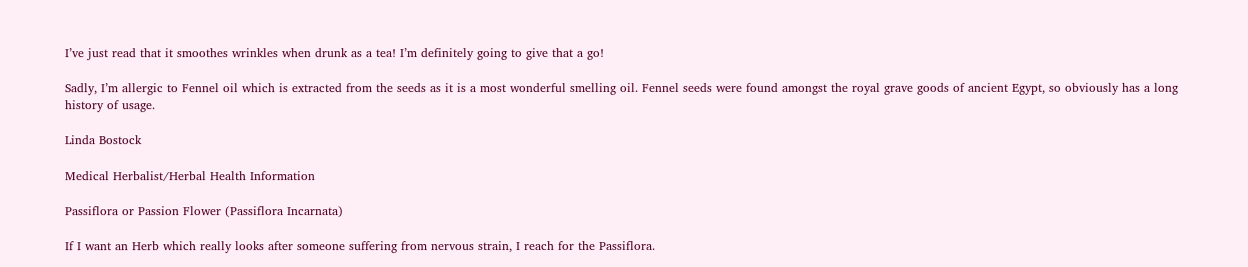I’ve just read that it smoothes wrinkles when drunk as a tea! I’m definitely going to give that a go!

Sadly, I’m allergic to Fennel oil which is extracted from the seeds as it is a most wonderful smelling oil. Fennel seeds were found amongst the royal grave goods of ancient Egypt, so obviously has a long history of usage.

Linda Bostock

Medical Herbalist/Herbal Health Information

Passiflora or Passion Flower (Passiflora Incarnata)

If I want an Herb which really looks after someone suffering from nervous strain, I reach for the Passiflora.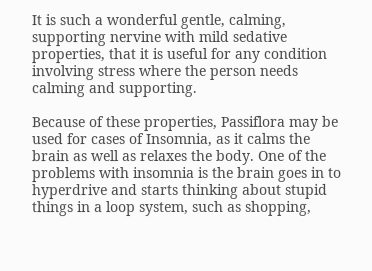It is such a wonderful gentle, calming, supporting nervine with mild sedative properties, that it is useful for any condition involving stress where the person needs calming and supporting.

Because of these properties, Passiflora may be used for cases of Insomnia, as it calms the brain as well as relaxes the body. One of the problems with insomnia is the brain goes in to hyperdrive and starts thinking about stupid things in a loop system, such as shopping,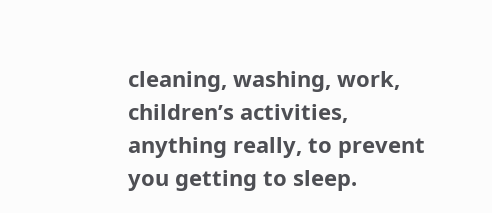cleaning, washing, work, children’s activities, anything really, to prevent you getting to sleep.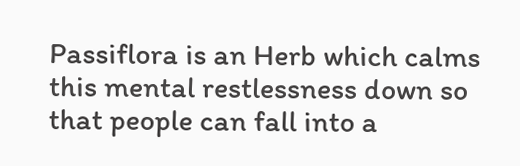Passiflora is an Herb which calms this mental restlessness down so that people can fall into a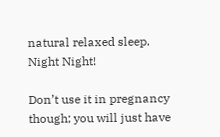natural relaxed sleep. Night Night!

Don’t use it in pregnancy though; you will just have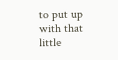to put up with that little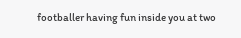footballer having fun inside you at two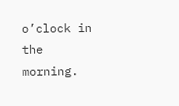o’clock in the morning.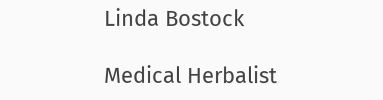Linda Bostock

Medical Herbalist